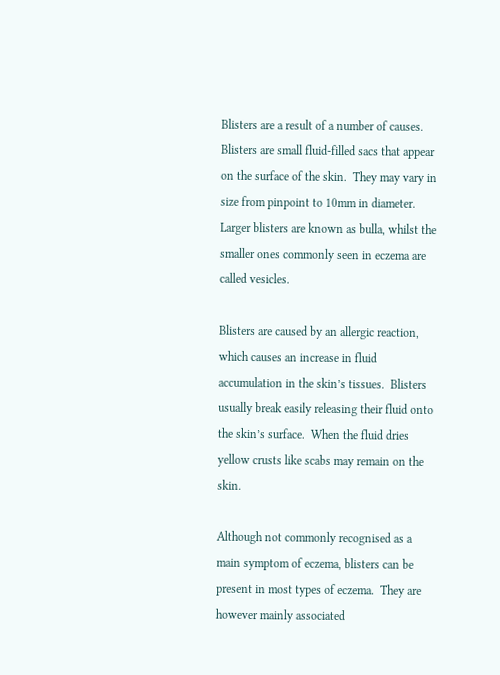Blisters are a result of a number of causes.  Blisters are small fluid-filled sacs that appear on the surface of the skin.  They may vary in size from pinpoint to 10mm in diameter.  Larger blisters are known as bulla, whilst the smaller ones commonly seen in eczema are called vesicles.

Blisters are caused by an allergic reaction, which causes an increase in fluid accumulation in the skin’s tissues.  Blisters usually break easily releasing their fluid onto the skin’s surface.  When the fluid dries yellow crusts like scabs may remain on the skin.

Although not commonly recognised as a main symptom of eczema, blisters can be present in most types of eczema.  They are however mainly associated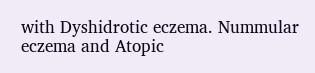with Dyshidrotic eczema. Nummular eczema and Atopic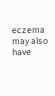eczema may also have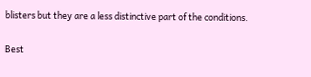blisters but they are a less distinctive part of the conditions.

Best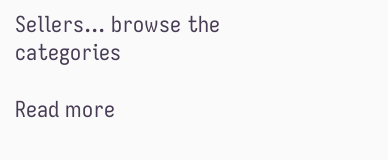Sellers... browse the categories

Read more